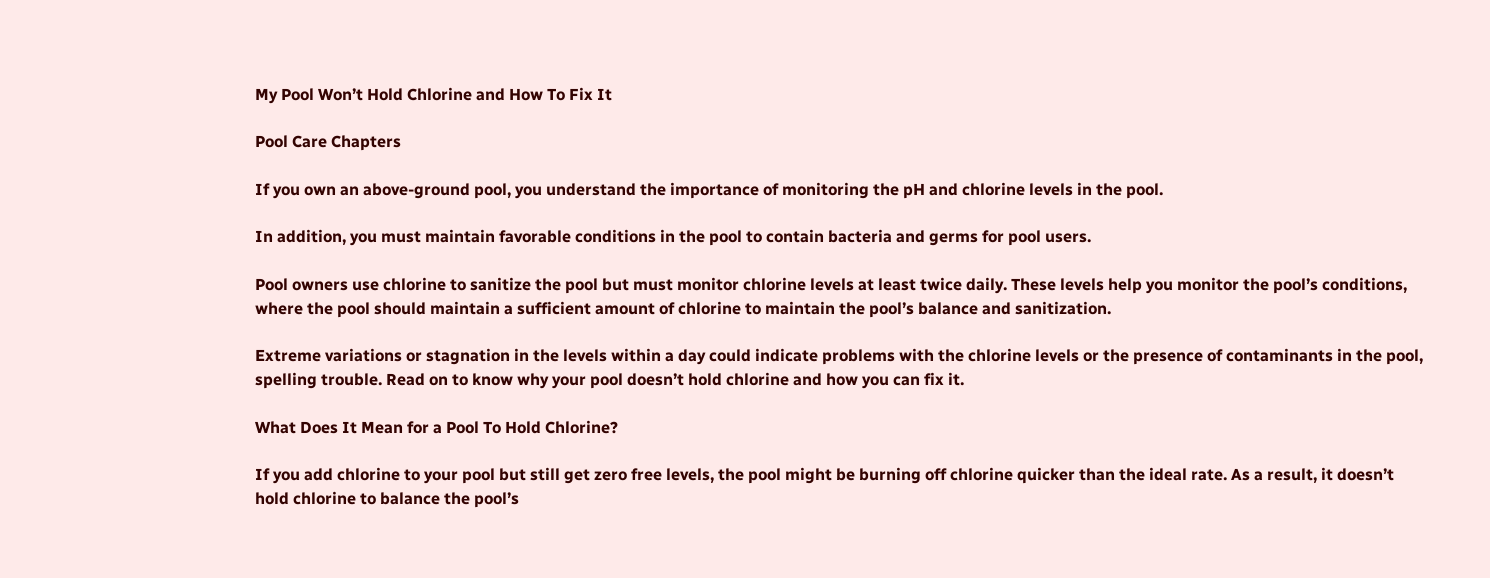My Pool Won’t Hold Chlorine and How To Fix It

Pool Care Chapters

If you own an above-ground pool, you understand the importance of monitoring the pH and chlorine levels in the pool.

In addition, you must maintain favorable conditions in the pool to contain bacteria and germs for pool users.

Pool owners use chlorine to sanitize the pool but must monitor chlorine levels at least twice daily. These levels help you monitor the pool’s conditions, where the pool should maintain a sufficient amount of chlorine to maintain the pool’s balance and sanitization.

Extreme variations or stagnation in the levels within a day could indicate problems with the chlorine levels or the presence of contaminants in the pool, spelling trouble. Read on to know why your pool doesn’t hold chlorine and how you can fix it.

What Does It Mean for a Pool To Hold Chlorine?

If you add chlorine to your pool but still get zero free levels, the pool might be burning off chlorine quicker than the ideal rate. As a result, it doesn’t hold chlorine to balance the pool’s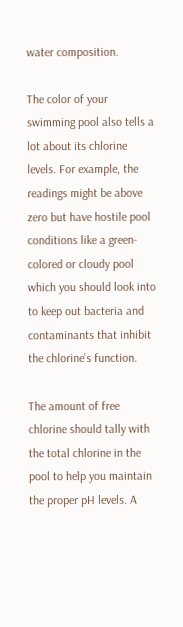water composition.

The color of your swimming pool also tells a lot about its chlorine levels. For example, the readings might be above zero but have hostile pool conditions like a green-colored or cloudy pool which you should look into to keep out bacteria and contaminants that inhibit the chlorine’s function.

The amount of free chlorine should tally with the total chlorine in the pool to help you maintain the proper pH levels. A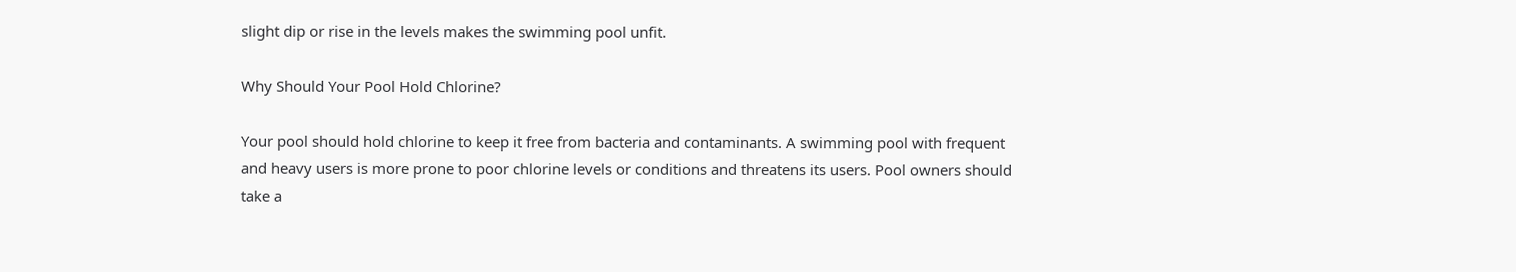slight dip or rise in the levels makes the swimming pool unfit.

Why Should Your Pool Hold Chlorine?

Your pool should hold chlorine to keep it free from bacteria and contaminants. A swimming pool with frequent and heavy users is more prone to poor chlorine levels or conditions and threatens its users. Pool owners should take a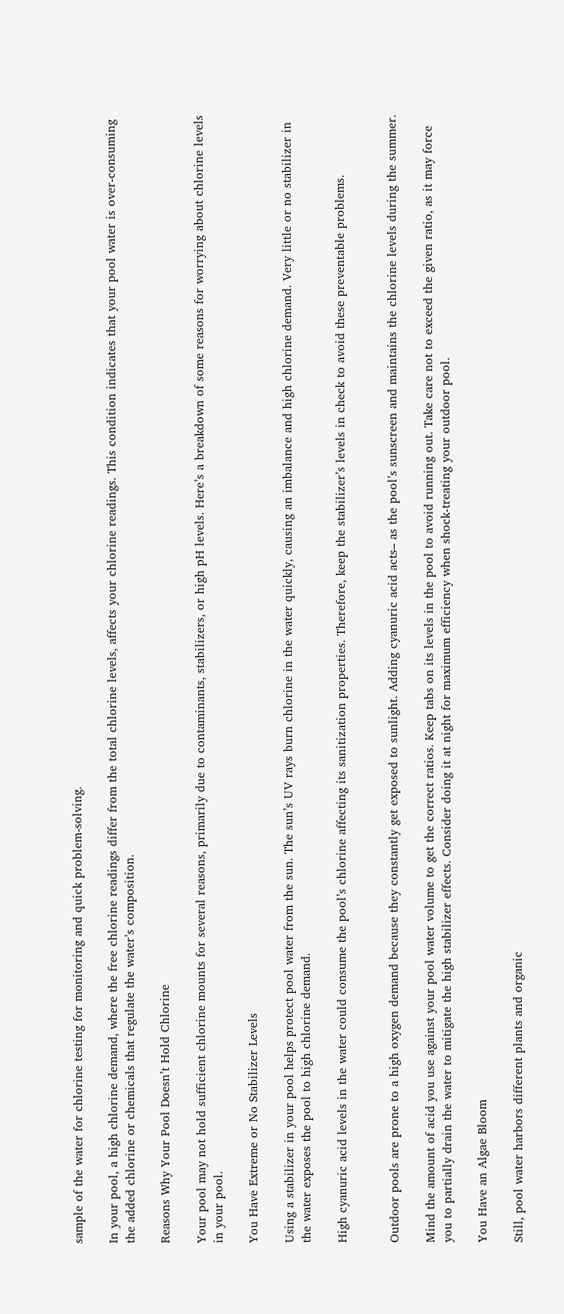sample of the water for chlorine testing for monitoring and quick problem-solving.

In your pool, a high chlorine demand, where the free chlorine readings differ from the total chlorine levels, affects your chlorine readings. This condition indicates that your pool water is over-consuming the added chlorine or chemicals that regulate the water’s composition.

Reasons Why Your Pool Doesn’t Hold Chlorine

Your pool may not hold sufficient chlorine mounts for several reasons, primarily due to contaminants, stabilizers, or high pH levels. Here’s a breakdown of some reasons for worrying about chlorine levels in your pool.

You Have Extreme or No Stabilizer Levels

Using a stabilizer in your pool helps protect pool water from the sun. The sun’s UV rays burn chlorine in the water quickly, causing an imbalance and high chlorine demand. Very little or no stabilizer in the water exposes the pool to high chlorine demand.

High cyanuric acid levels in the water could consume the pool’s chlorine affecting its sanitization properties. Therefore, keep the stabilizer’s levels in check to avoid these preventable problems.


Outdoor pools are prone to a high oxygen demand because they constantly get exposed to sunlight. Adding cyanuric acid acts– as the pool’s sunscreen and maintains the chlorine levels during the summer.

Mind the amount of acid you use against your pool water volume to get the correct ratios. Keep tabs on its levels in the pool to avoid running out. Take care not to exceed the given ratio, as it may force you to partially drain the water to mitigate the high stabilizer effects. Consider doing it at night for maximum efficiency when shock-treating your outdoor pool.

You Have an Algae Bloom

Still, pool water harbors different plants and organic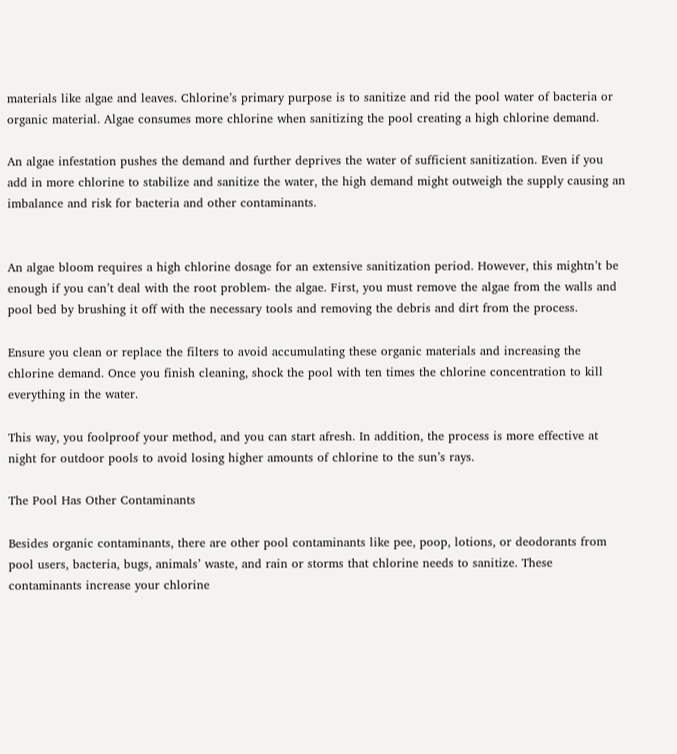materials like algae and leaves. Chlorine’s primary purpose is to sanitize and rid the pool water of bacteria or organic material. Algae consumes more chlorine when sanitizing the pool creating a high chlorine demand.

An algae infestation pushes the demand and further deprives the water of sufficient sanitization. Even if you add in more chlorine to stabilize and sanitize the water, the high demand might outweigh the supply causing an imbalance and risk for bacteria and other contaminants.


An algae bloom requires a high chlorine dosage for an extensive sanitization period. However, this mightn’t be enough if you can’t deal with the root problem- the algae. First, you must remove the algae from the walls and pool bed by brushing it off with the necessary tools and removing the debris and dirt from the process.

Ensure you clean or replace the filters to avoid accumulating these organic materials and increasing the chlorine demand. Once you finish cleaning, shock the pool with ten times the chlorine concentration to kill everything in the water.

This way, you foolproof your method, and you can start afresh. In addition, the process is more effective at night for outdoor pools to avoid losing higher amounts of chlorine to the sun’s rays.

The Pool Has Other Contaminants

Besides organic contaminants, there are other pool contaminants like pee, poop, lotions, or deodorants from pool users, bacteria, bugs, animals’ waste, and rain or storms that chlorine needs to sanitize. These contaminants increase your chlorine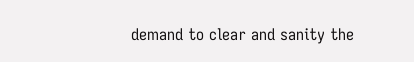demand to clear and sanity the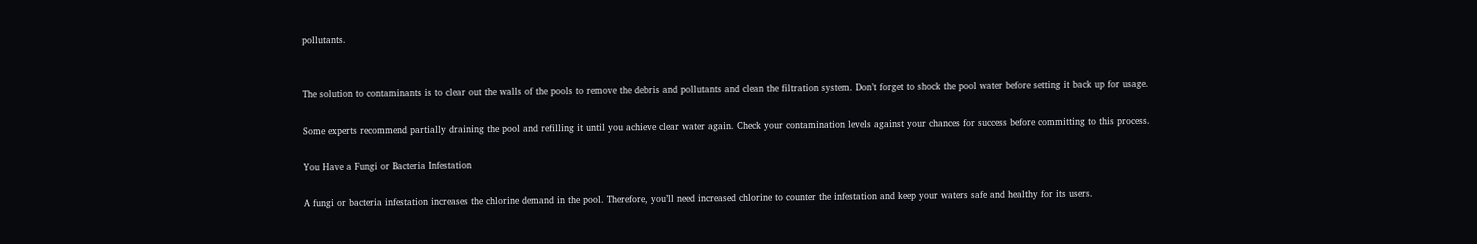pollutants.


The solution to contaminants is to clear out the walls of the pools to remove the debris and pollutants and clean the filtration system. Don’t forget to shock the pool water before setting it back up for usage.

Some experts recommend partially draining the pool and refilling it until you achieve clear water again. Check your contamination levels against your chances for success before committing to this process.

You Have a Fungi or Bacteria Infestation

A fungi or bacteria infestation increases the chlorine demand in the pool. Therefore, you’ll need increased chlorine to counter the infestation and keep your waters safe and healthy for its users.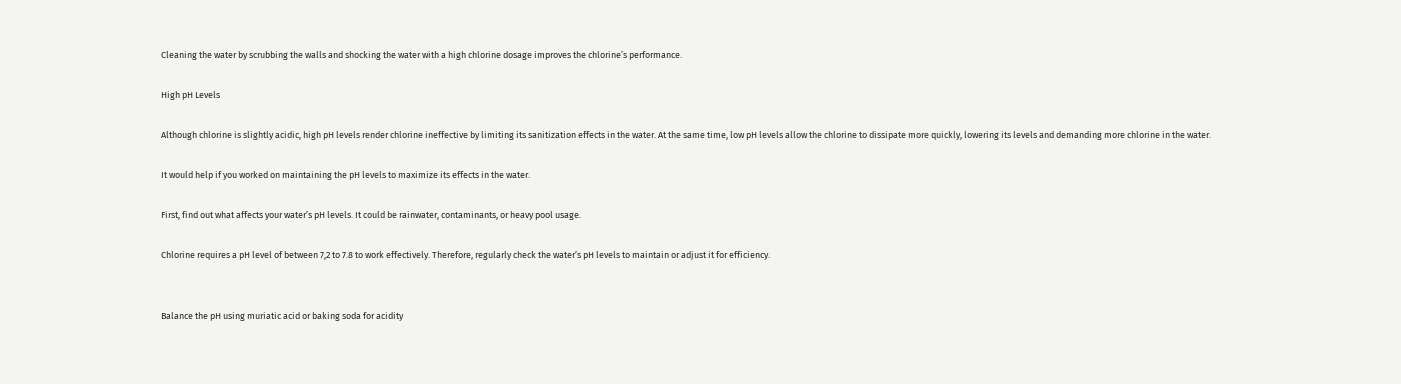Cleaning the water by scrubbing the walls and shocking the water with a high chlorine dosage improves the chlorine’s performance.

High pH Levels

Although chlorine is slightly acidic, high pH levels render chlorine ineffective by limiting its sanitization effects in the water. At the same time, low pH levels allow the chlorine to dissipate more quickly, lowering its levels and demanding more chlorine in the water.

It would help if you worked on maintaining the pH levels to maximize its effects in the water.

First, find out what affects your water’s pH levels. It could be rainwater, contaminants, or heavy pool usage.

Chlorine requires a pH level of between 7,2 to 7.8 to work effectively. Therefore, regularly check the water’s pH levels to maintain or adjust it for efficiency.


Balance the pH using muriatic acid or baking soda for acidity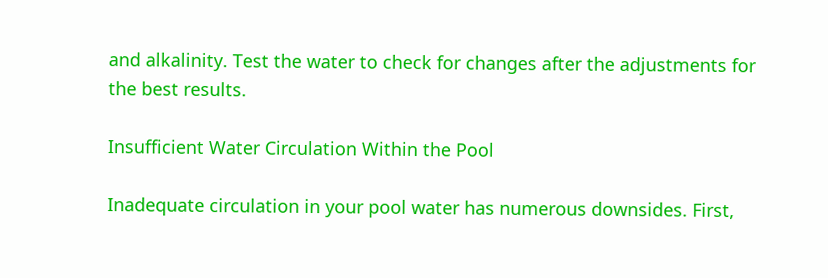and alkalinity. Test the water to check for changes after the adjustments for the best results.

Insufficient Water Circulation Within the Pool

Inadequate circulation in your pool water has numerous downsides. First,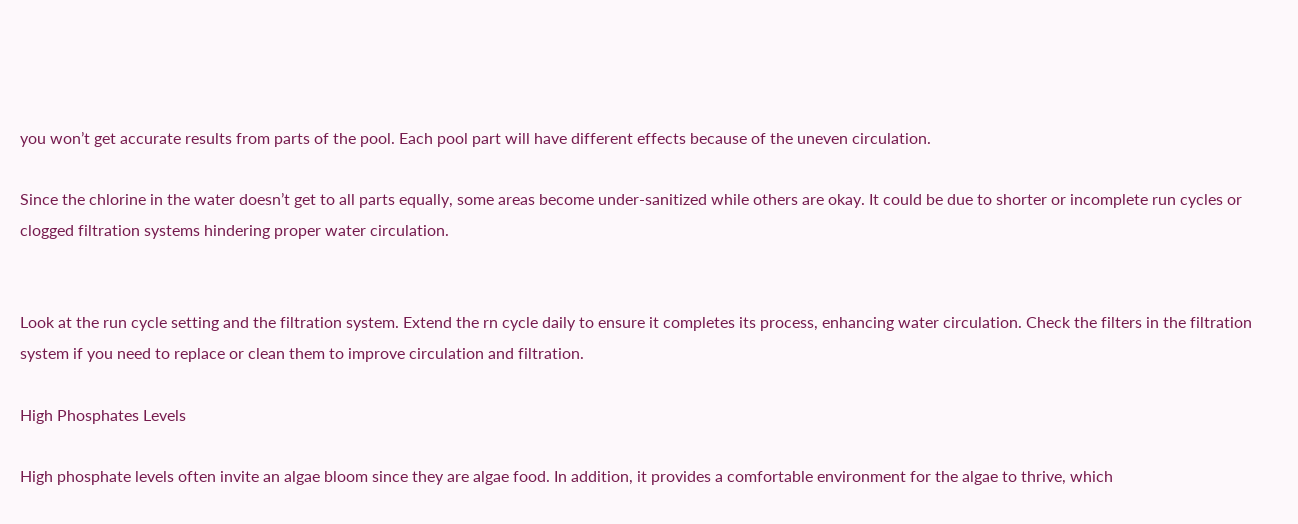you won’t get accurate results from parts of the pool. Each pool part will have different effects because of the uneven circulation.

Since the chlorine in the water doesn’t get to all parts equally, some areas become under-sanitized while others are okay. It could be due to shorter or incomplete run cycles or clogged filtration systems hindering proper water circulation.


Look at the run cycle setting and the filtration system. Extend the rn cycle daily to ensure it completes its process, enhancing water circulation. Check the filters in the filtration system if you need to replace or clean them to improve circulation and filtration.

High Phosphates Levels

High phosphate levels often invite an algae bloom since they are algae food. In addition, it provides a comfortable environment for the algae to thrive, which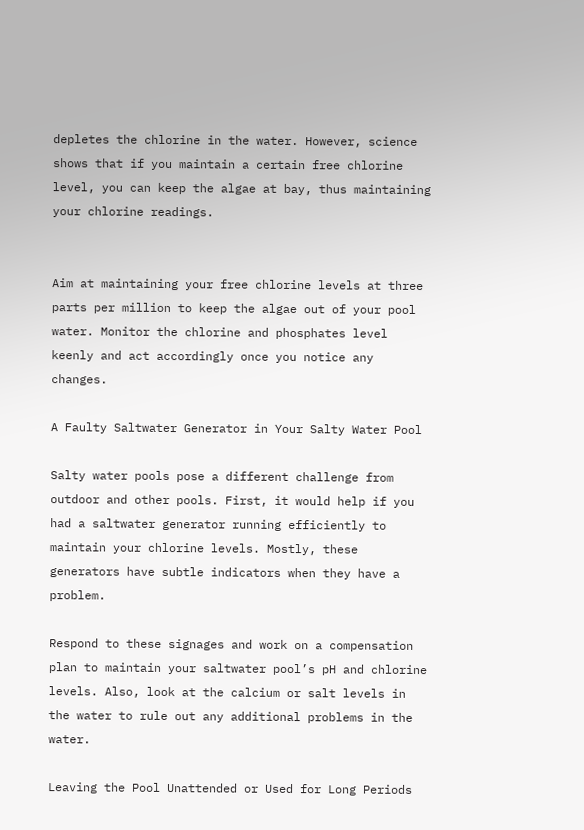depletes the chlorine in the water. However, science shows that if you maintain a certain free chlorine level, you can keep the algae at bay, thus maintaining your chlorine readings.


Aim at maintaining your free chlorine levels at three parts per million to keep the algae out of your pool water. Monitor the chlorine and phosphates level keenly and act accordingly once you notice any changes.

A Faulty Saltwater Generator in Your Salty Water Pool

Salty water pools pose a different challenge from outdoor and other pools. First, it would help if you had a saltwater generator running efficiently to maintain your chlorine levels. Mostly, these generators have subtle indicators when they have a problem.

Respond to these signages and work on a compensation plan to maintain your saltwater pool’s pH and chlorine levels. Also, look at the calcium or salt levels in the water to rule out any additional problems in the water.

Leaving the Pool Unattended or Used for Long Periods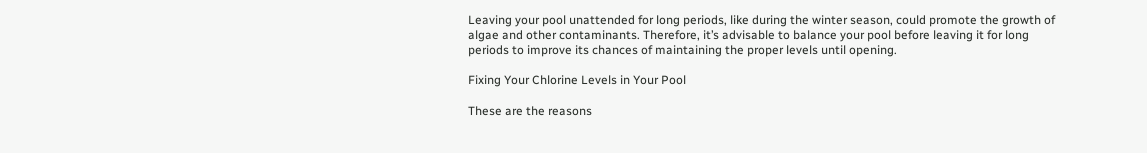Leaving your pool unattended for long periods, like during the winter season, could promote the growth of algae and other contaminants. Therefore, it’s advisable to balance your pool before leaving it for long periods to improve its chances of maintaining the proper levels until opening.

Fixing Your Chlorine Levels in Your Pool

These are the reasons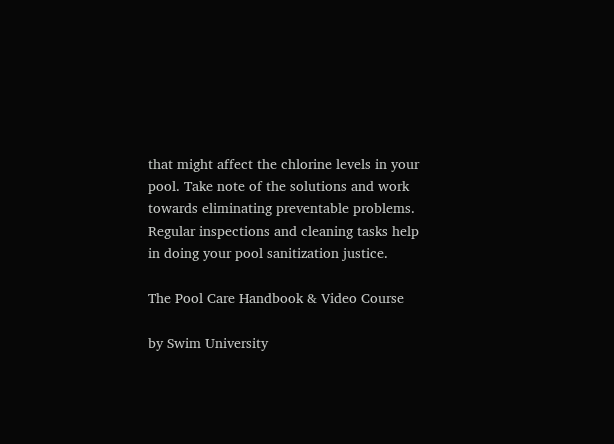that might affect the chlorine levels in your pool. Take note of the solutions and work towards eliminating preventable problems. Regular inspections and cleaning tasks help in doing your pool sanitization justice.

The Pool Care Handbook & Video Course

by Swim University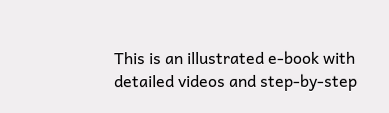This is an illustrated e-book with detailed videos and step-by-step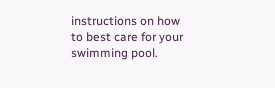instructions on how to best care for your swimming pool.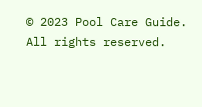© 2023 Pool Care Guide. All rights reserved.